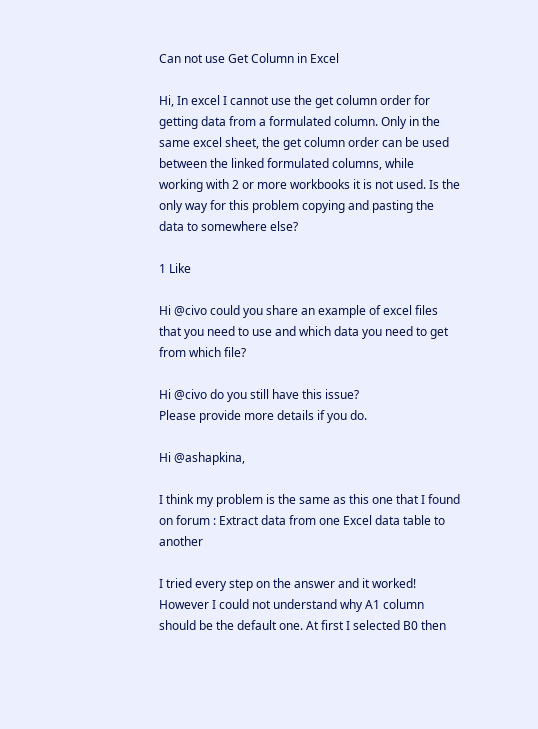Can not use Get Column in Excel

Hi, In excel I cannot use the get column order for getting data from a formulated column. Only in the same excel sheet, the get column order can be used between the linked formulated columns, while working with 2 or more workbooks it is not used. Is the only way for this problem copying and pasting the data to somewhere else?

1 Like

Hi @civo could you share an example of excel files that you need to use and which data you need to get from which file?

Hi @civo do you still have this issue?
Please provide more details if you do.

Hi @ashapkina,

I think my problem is the same as this one that I found on forum : Extract data from one Excel data table to another

I tried every step on the answer and it worked! However I could not understand why A1 column should be the default one. At first I selected B0 then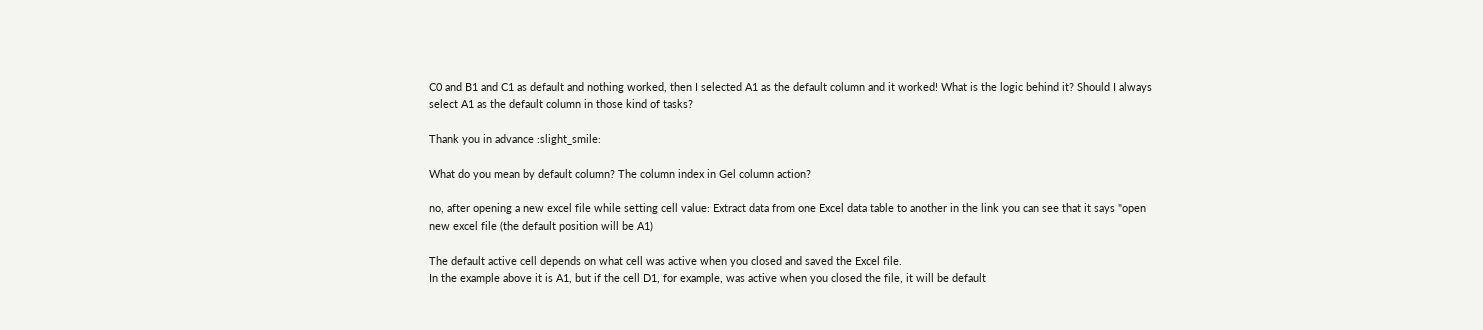C0 and B1 and C1 as default and nothing worked, then I selected A1 as the default column and it worked! What is the logic behind it? Should I always select A1 as the default column in those kind of tasks?

Thank you in advance :slight_smile:

What do you mean by default column? The column index in Gel column action?

no, after opening a new excel file while setting cell value: Extract data from one Excel data table to another in the link you can see that it says "open new excel file (the default position will be A1)

The default active cell depends on what cell was active when you closed and saved the Excel file.
In the example above it is A1, but if the cell D1, for example, was active when you closed the file, it will be default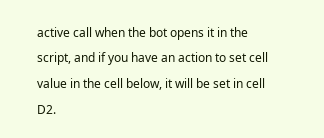active call when the bot opens it in the script, and if you have an action to set cell value in the cell below, it will be set in cell D2.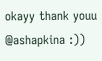okayy thank youu @ashapkina :))